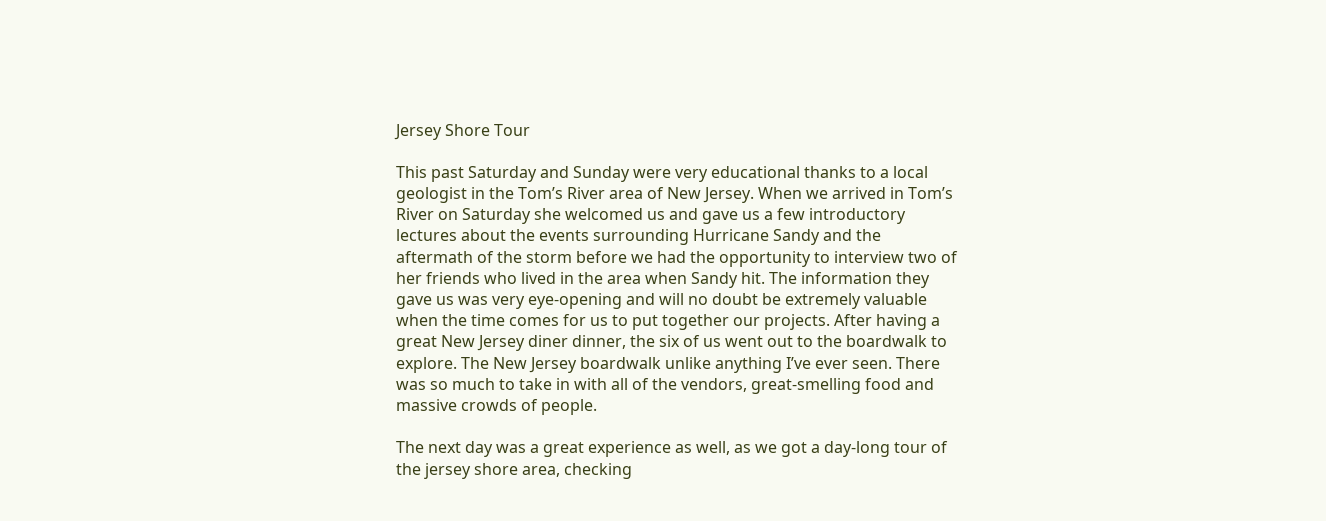Jersey Shore Tour

This past Saturday and Sunday were very educational thanks to a local geologist in the Tom’s River area of New Jersey. When we arrived in Tom’s River on Saturday she welcomed us and gave us a few introductory lectures about the events surrounding Hurricane Sandy and the aftermath of the storm before we had the opportunity to interview two of her friends who lived in the area when Sandy hit. The information they gave us was very eye-opening and will no doubt be extremely valuable when the time comes for us to put together our projects. After having a great New Jersey diner dinner, the six of us went out to the boardwalk to explore. The New Jersey boardwalk unlike anything I’ve ever seen. There was so much to take in with all of the vendors, great-smelling food and massive crowds of people.

The next day was a great experience as well, as we got a day-long tour of the jersey shore area, checking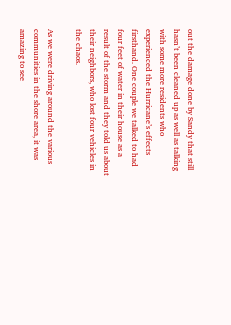out the damage done by Sandy that still hasn’t been cleaned up as well as talking with some more residents who experienced the Hurricane’s effects firsthand. One couple we talked to had four feet of water in their house as a result of the storm and they told us about their neighbors, who lost four vehicles in the chaos.

As we were driving around the various communities in the shore area, it was amazing to see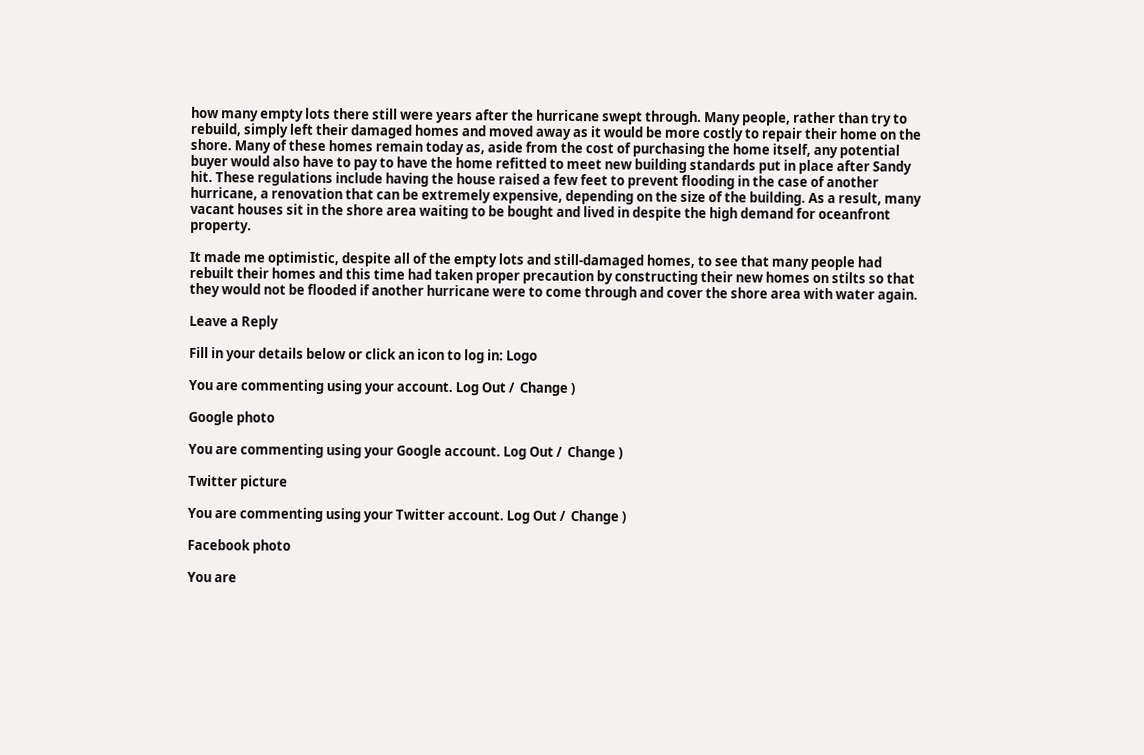how many empty lots there still were years after the hurricane swept through. Many people, rather than try to rebuild, simply left their damaged homes and moved away as it would be more costly to repair their home on the shore. Many of these homes remain today as, aside from the cost of purchasing the home itself, any potential buyer would also have to pay to have the home refitted to meet new building standards put in place after Sandy hit. These regulations include having the house raised a few feet to prevent flooding in the case of another hurricane, a renovation that can be extremely expensive, depending on the size of the building. As a result, many vacant houses sit in the shore area waiting to be bought and lived in despite the high demand for oceanfront property.

It made me optimistic, despite all of the empty lots and still-damaged homes, to see that many people had rebuilt their homes and this time had taken proper precaution by constructing their new homes on stilts so that they would not be flooded if another hurricane were to come through and cover the shore area with water again.

Leave a Reply

Fill in your details below or click an icon to log in: Logo

You are commenting using your account. Log Out /  Change )

Google photo

You are commenting using your Google account. Log Out /  Change )

Twitter picture

You are commenting using your Twitter account. Log Out /  Change )

Facebook photo

You are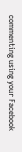commenting using your Facebook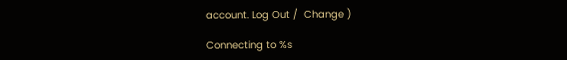account. Log Out /  Change )

Connecting to %s